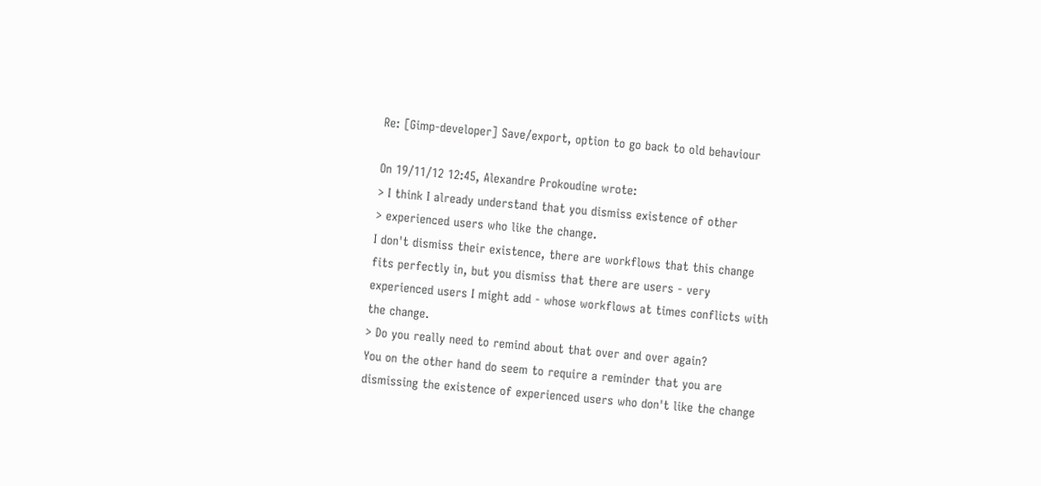Re: [Gimp-developer] Save/export, option to go back to old behaviour

On 19/11/12 12:45, Alexandre Prokoudine wrote:
> I think I already understand that you dismiss existence of other
> experienced users who like the change.
I don't dismiss their existence, there are workflows that this change
fits perfectly in, but you dismiss that there are users - very
experienced users I might add - whose workflows at times conflicts with
the change.
> Do you really need to remind about that over and over again?
You on the other hand do seem to require a reminder that you are
dismissing the existence of experienced users who don't like the change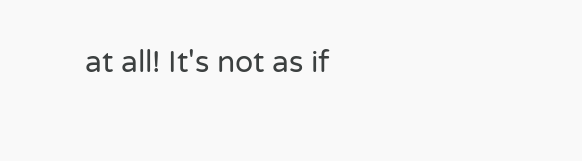at all! It's not as if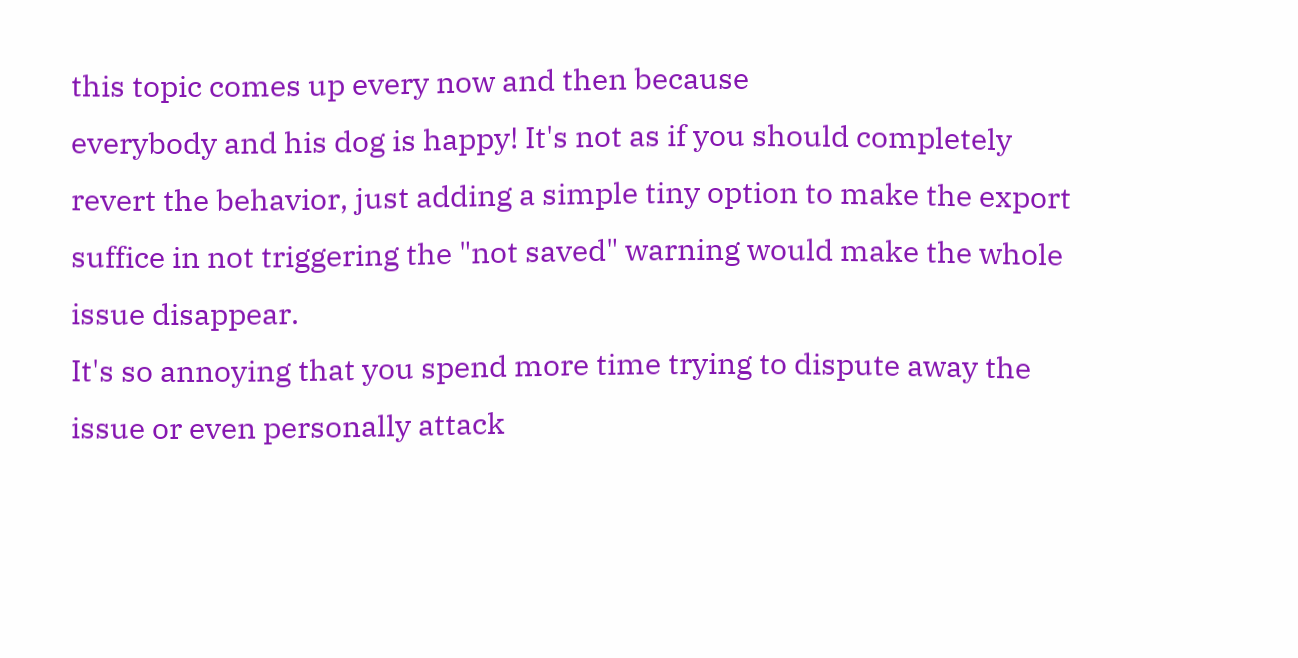this topic comes up every now and then because
everybody and his dog is happy! It's not as if you should completely
revert the behavior, just adding a simple tiny option to make the export
suffice in not triggering the "not saved" warning would make the whole
issue disappear.
It's so annoying that you spend more time trying to dispute away the
issue or even personally attack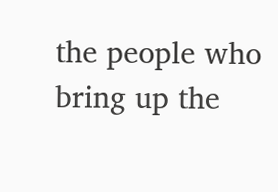the people who bring up the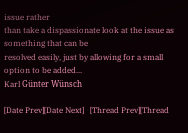issue rather
than take a dispassionate look at the issue as something that can be
resolved easily, just by allowing for a small option to be added...
Karl Günter Wünsch

[Date Prev][Date Next]   [Thread Prev][Thread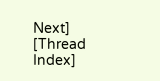Next]   [Thread Index]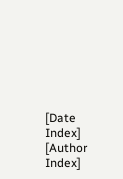[Date Index] [Author Index]